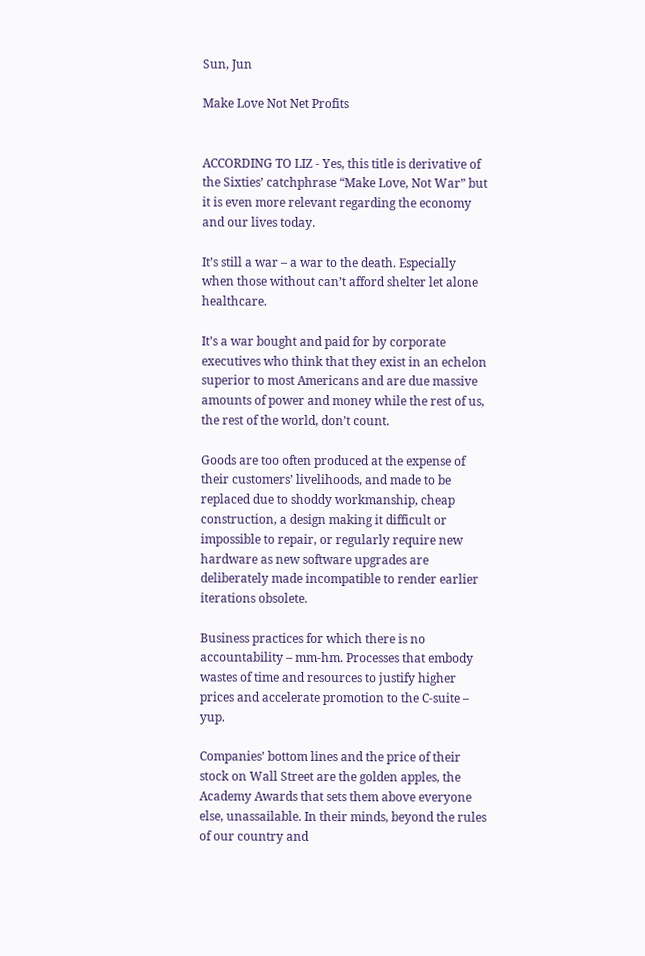Sun, Jun

Make Love Not Net Profits


ACCORDING TO LIZ - Yes, this title is derivative of the Sixties’ catchphrase “Make Love, Not War” but it is even more relevant regarding the economy and our lives today.

It’s still a war – a war to the death. Especially when those without can’t afford shelter let alone healthcare.

It’s a war bought and paid for by corporate executives who think that they exist in an echelon superior to most Americans and are due massive amounts of power and money while the rest of us, the rest of the world, don’t count.

Goods are too often produced at the expense of their customers’ livelihoods, and made to be replaced due to shoddy workmanship, cheap construction, a design making it difficult or impossible to repair, or regularly require new hardware as new software upgrades are deliberately made incompatible to render earlier iterations obsolete.

Business practices for which there is no accountability – mm-hm. Processes that embody wastes of time and resources to justify higher prices and accelerate promotion to the C-suite – yup.

Companies’ bottom lines and the price of their stock on Wall Street are the golden apples, the Academy Awards that sets them above everyone else, unassailable. In their minds, beyond the rules of our country and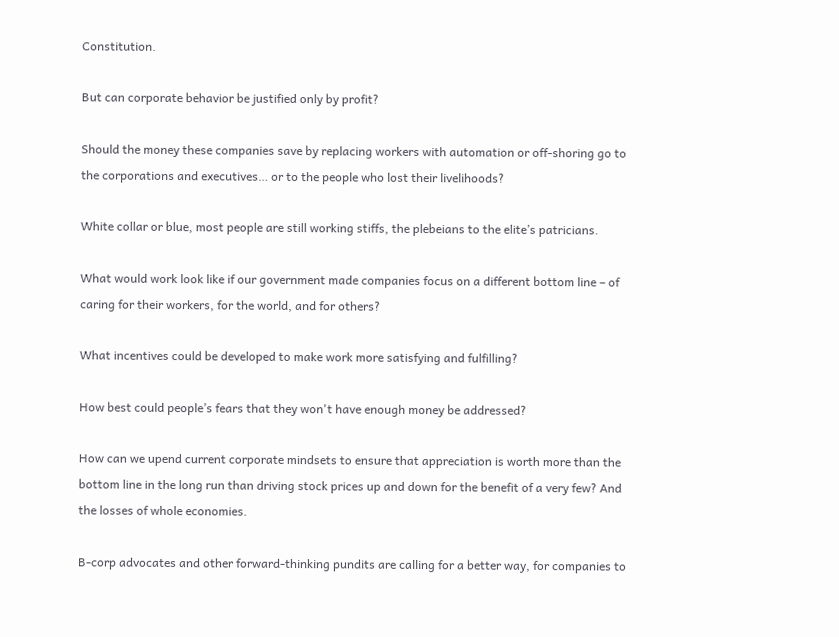Constitution.

But can corporate behavior be justified only by profit?

Should the money these companies save by replacing workers with automation or off-shoring go to the corporations and executives… or to the people who lost their livelihoods?

White collar or blue, most people are still working stiffs, the plebeians to the elite’s patricians.

What would work look like if our government made companies focus on a different bottom line – of caring for their workers, for the world, and for others?

What incentives could be developed to make work more satisfying and fulfilling?

How best could people’s fears that they won't have enough money be addressed?

How can we upend current corporate mindsets to ensure that appreciation is worth more than the bottom line in the long run than driving stock prices up and down for the benefit of a very few? And the losses of whole economies.

B-corp advocates and other forward-thinking pundits are calling for a better way, for companies to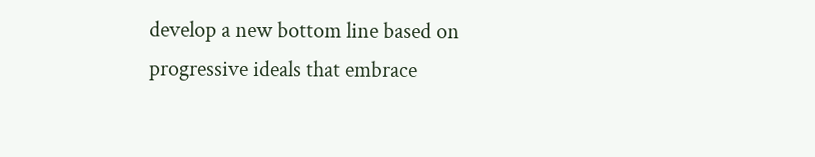develop a new bottom line based on progressive ideals that embrace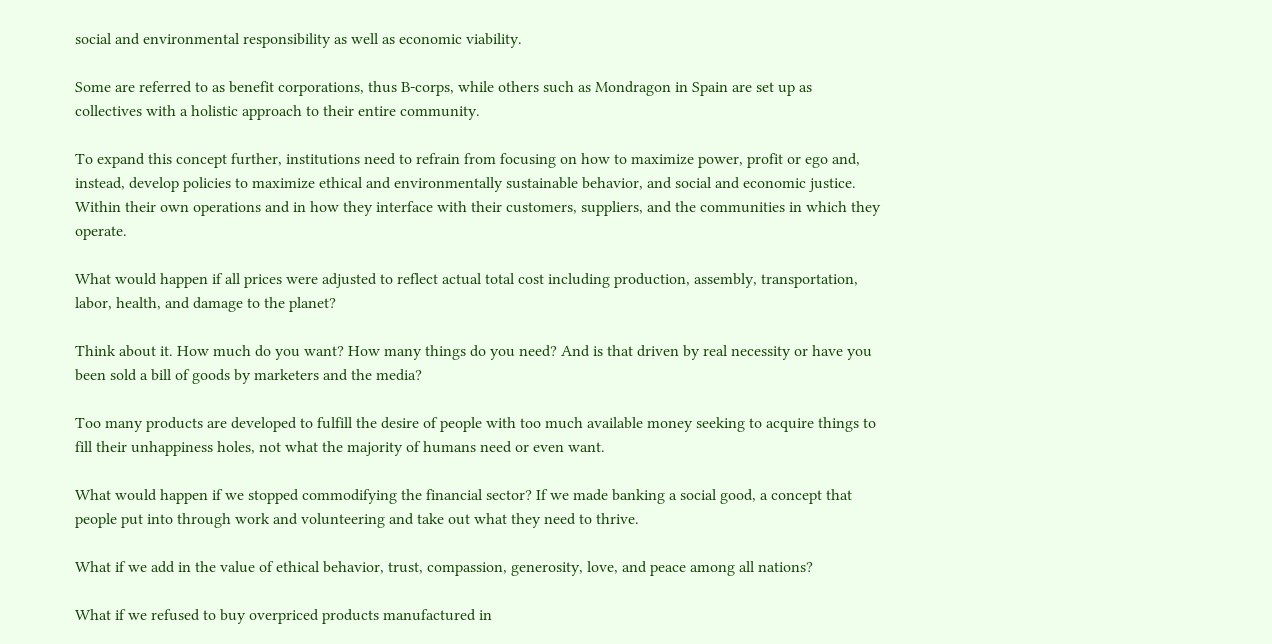social and environmental responsibility as well as economic viability.

Some are referred to as benefit corporations, thus B-corps, while others such as Mondragon in Spain are set up as collectives with a holistic approach to their entire community.

To expand this concept further, institutions need to refrain from focusing on how to maximize power, profit or ego and, instead, develop policies to maximize ethical and environmentally sustainable behavior, and social and economic justice. Within their own operations and in how they interface with their customers, suppliers, and the communities in which they operate.

What would happen if all prices were adjusted to reflect actual total cost including production, assembly, transportation, labor, health, and damage to the planet?

Think about it. How much do you want? How many things do you need? And is that driven by real necessity or have you been sold a bill of goods by marketers and the media?

Too many products are developed to fulfill the desire of people with too much available money seeking to acquire things to fill their unhappiness holes, not what the majority of humans need or even want.

What would happen if we stopped commodifying the financial sector? If we made banking a social good, a concept that people put into through work and volunteering and take out what they need to thrive.

What if we add in the value of ethical behavior, trust, compassion, generosity, love, and peace among all nations?

What if we refused to buy overpriced products manufactured in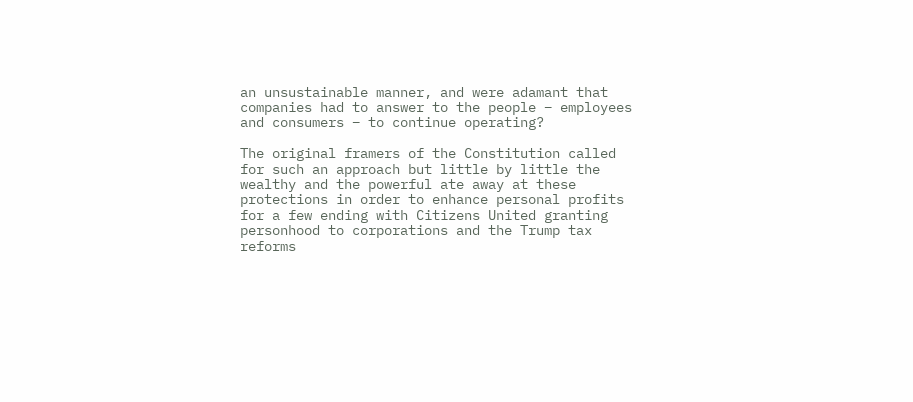an unsustainable manner, and were adamant that companies had to answer to the people – employees and consumers – to continue operating?

The original framers of the Constitution called for such an approach but little by little the wealthy and the powerful ate away at these protections in order to enhance personal profits for a few ending with Citizens United granting personhood to corporations and the Trump tax reforms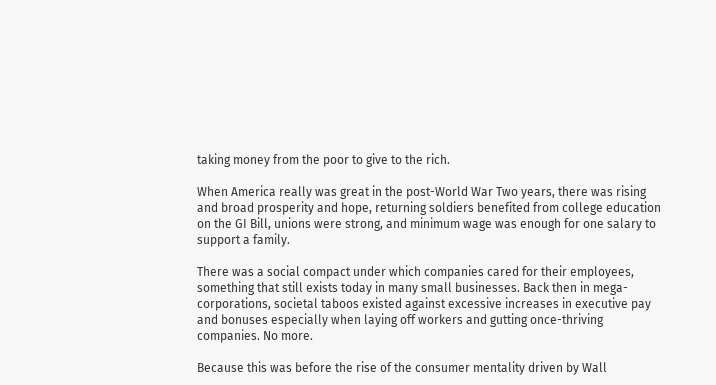taking money from the poor to give to the rich.

When America really was great in the post-World War Two years, there was rising and broad prosperity and hope, returning soldiers benefited from college education on the GI Bill, unions were strong, and minimum wage was enough for one salary to support a family.

There was a social compact under which companies cared for their employees, something that still exists today in many small businesses. Back then in mega-corporations, societal taboos existed against excessive increases in executive pay and bonuses especially when laying off workers and gutting once-thriving companies. No more.

Because this was before the rise of the consumer mentality driven by Wall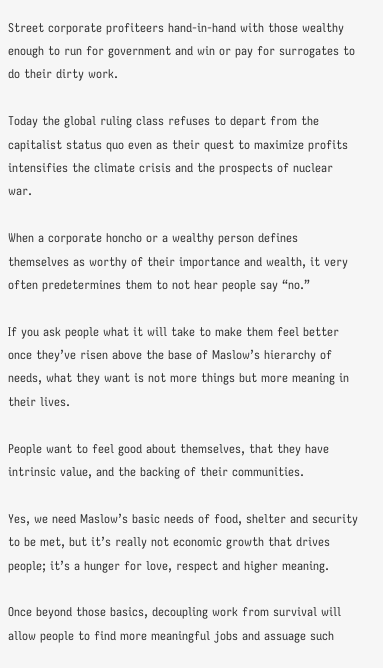Street corporate profiteers hand-in-hand with those wealthy enough to run for government and win or pay for surrogates to do their dirty work.

Today the global ruling class refuses to depart from the capitalist status quo even as their quest to maximize profits intensifies the climate crisis and the prospects of nuclear war.

When a corporate honcho or a wealthy person defines themselves as worthy of their importance and wealth, it very often predetermines them to not hear people say “no.”

If you ask people what it will take to make them feel better once they’ve risen above the base of Maslow’s hierarchy of needs, what they want is not more things but more meaning in their lives.

People want to feel good about themselves, that they have intrinsic value, and the backing of their communities.

Yes, we need Maslow’s basic needs of food, shelter and security to be met, but it’s really not economic growth that drives people; it’s a hunger for love, respect and higher meaning.

Once beyond those basics, decoupling work from survival will allow people to find more meaningful jobs and assuage such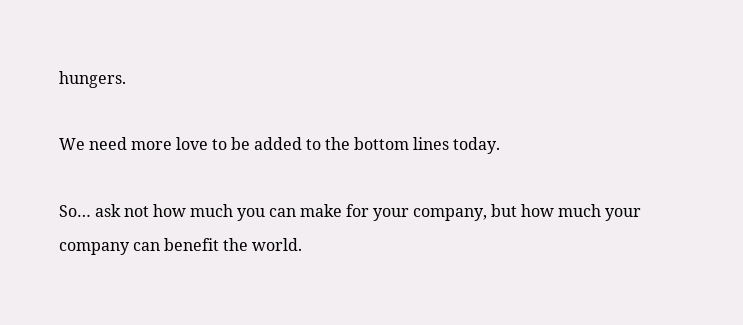hungers.

We need more love to be added to the bottom lines today.

So… ask not how much you can make for your company, but how much your company can benefit the world.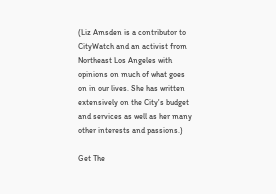(Liz Amsden is a contributor to CityWatch and an activist from Northeast Los Angeles with opinions on much of what goes on in our lives. She has written extensively on the City's budget and services as well as her many other interests and passions.)

Get The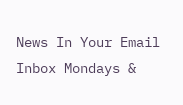News In Your Email Inbox Mondays &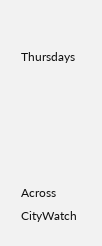Thursdays





Across CityWatch